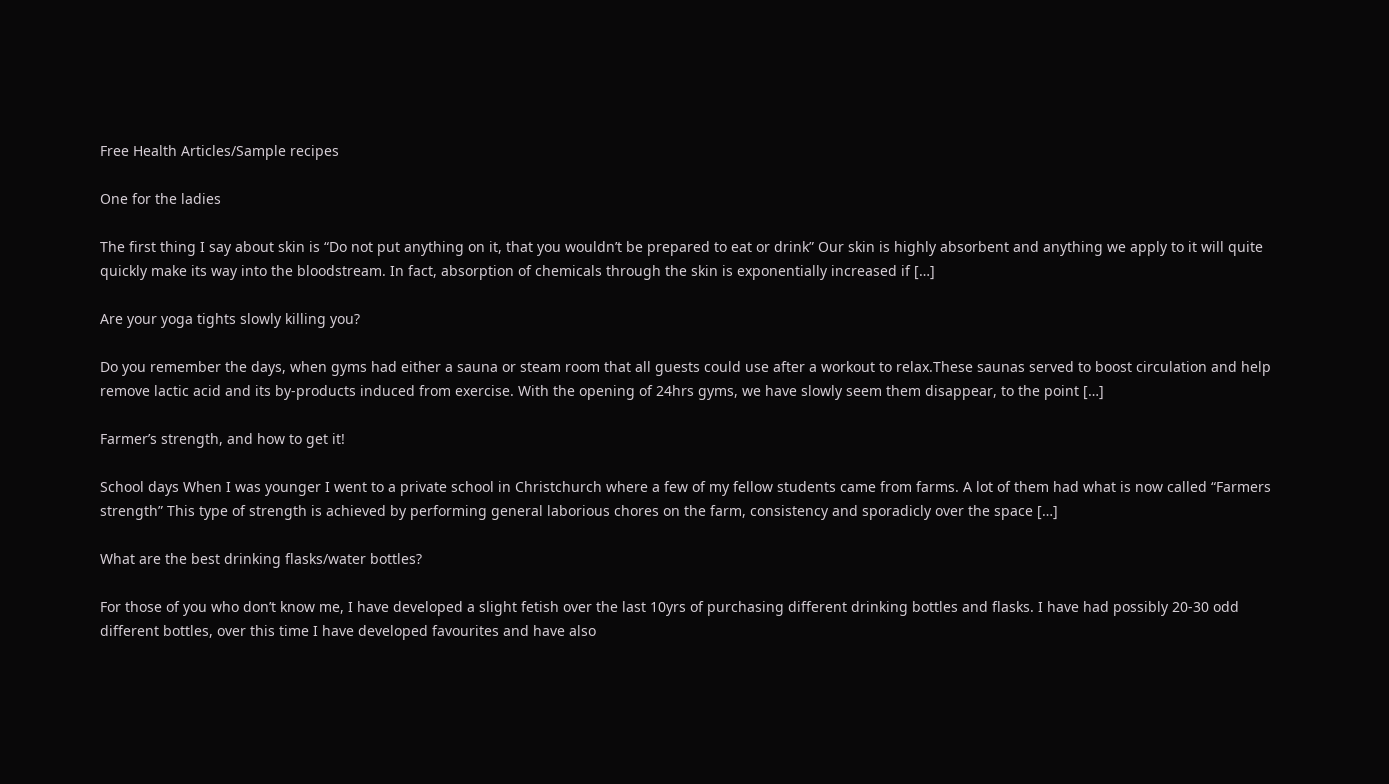Free Health Articles/Sample recipes

One for the ladies

The first thing I say about skin is “Do not put anything on it, that you wouldn’t be prepared to eat or drink” Our skin is highly absorbent and anything we apply to it will quite quickly make its way into the bloodstream. In fact, absorption of chemicals through the skin is exponentially increased if […]

Are your yoga tights slowly killing you?

Do you remember the days, when gyms had either a sauna or steam room that all guests could use after a workout to relax.These saunas served to boost circulation and help remove lactic acid and its by-products induced from exercise. With the opening of 24hrs gyms, we have slowly seem them disappear, to the point […]

Farmer’s strength, and how to get it!

School days When I was younger I went to a private school in Christchurch where a few of my fellow students came from farms. A lot of them had what is now called “Farmers strength” This type of strength is achieved by performing general laborious chores on the farm, consistency and sporadicly over the space […]

What are the best drinking flasks/water bottles?

For those of you who don’t know me, I have developed a slight fetish over the last 10yrs of purchasing different drinking bottles and flasks. I have had possibly 20-30 odd different bottles, over this time I have developed favourites and have also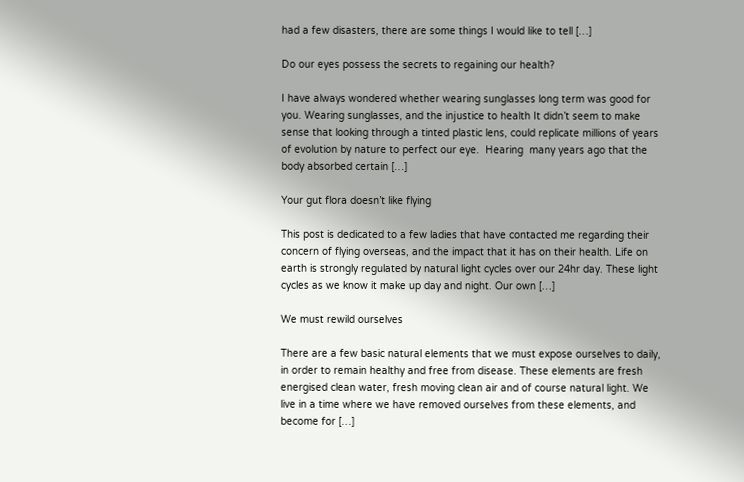had a few disasters, there are some things I would like to tell […]

Do our eyes possess the secrets to regaining our health?

I have always wondered whether wearing sunglasses long term was good for you. Wearing sunglasses, and the injustice to health It didn’t seem to make sense that looking through a tinted plastic lens, could replicate millions of years of evolution by nature to perfect our eye.  Hearing  many years ago that the body absorbed certain […]

Your gut flora doesn’t like flying

This post is dedicated to a few ladies that have contacted me regarding their concern of flying overseas, and the impact that it has on their health. Life on earth is strongly regulated by natural light cycles over our 24hr day. These light cycles as we know it make up day and night. Our own […]

We must rewild ourselves

There are a few basic natural elements that we must expose ourselves to daily, in order to remain healthy and free from disease. These elements are fresh energised clean water, fresh moving clean air and of course natural light. We live in a time where we have removed ourselves from these elements, and become for […]